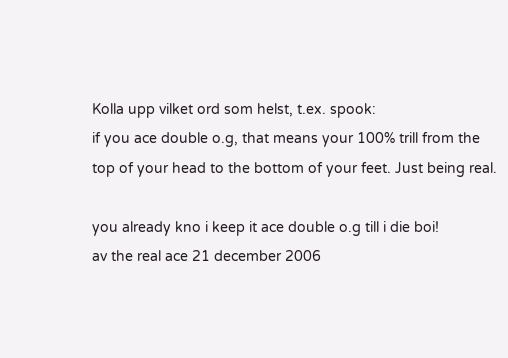Kolla upp vilket ord som helst, t.ex. spook:
if you ace double o.g, that means your 100% trill from the top of your head to the bottom of your feet. Just being real.

you already kno i keep it ace double o.g till i die boi!
av the real ace 21 december 2006